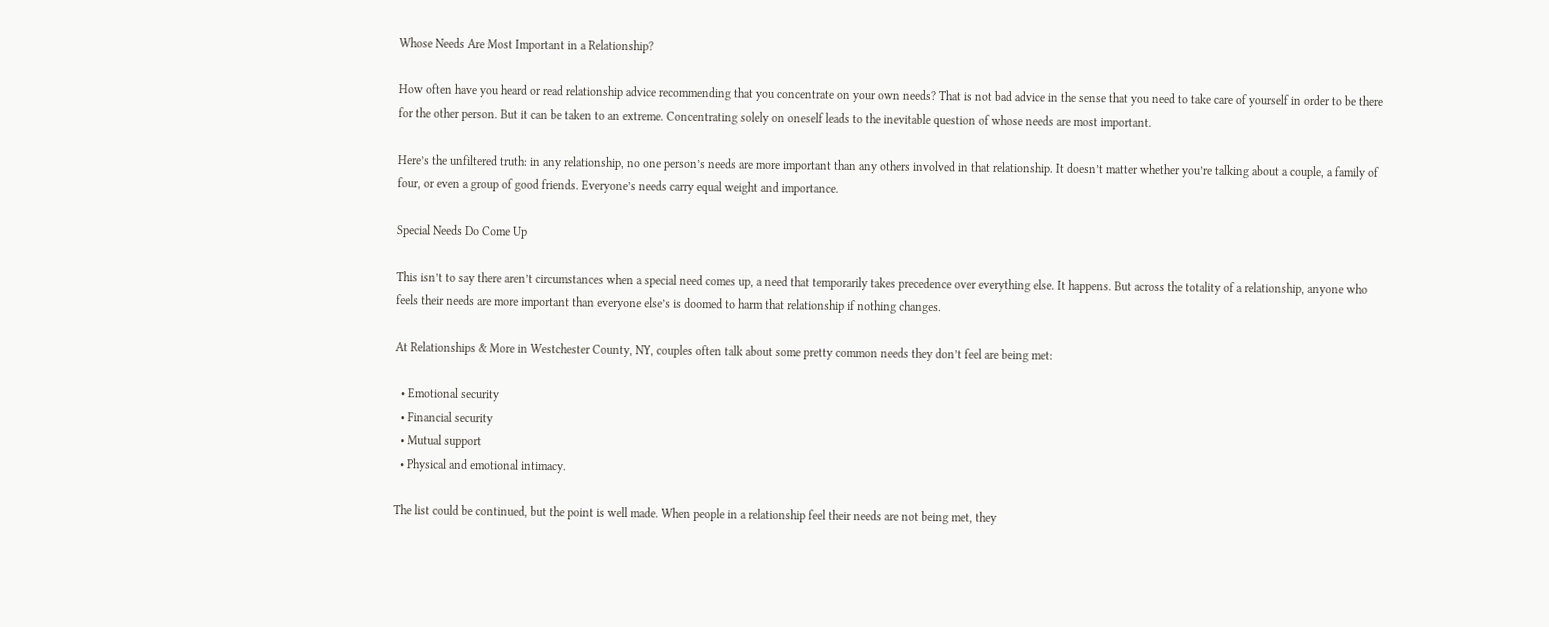Whose Needs Are Most Important in a Relationship?

How often have you heard or read relationship advice recommending that you concentrate on your own needs? That is not bad advice in the sense that you need to take care of yourself in order to be there for the other person. But it can be taken to an extreme. Concentrating solely on oneself leads to the inevitable question of whose needs are most important.

Here’s the unfiltered truth: in any relationship, no one person’s needs are more important than any others involved in that relationship. It doesn’t matter whether you’re talking about a couple, a family of four, or even a group of good friends. Everyone’s needs carry equal weight and importance.

Special Needs Do Come Up

This isn’t to say there aren’t circumstances when a special need comes up, a need that temporarily takes precedence over everything else. It happens. But across the totality of a relationship, anyone who feels their needs are more important than everyone else’s is doomed to harm that relationship if nothing changes.

At Relationships & More in Westchester County, NY, couples often talk about some pretty common needs they don’t feel are being met:

  • Emotional security
  • Financial security
  • Mutual support
  • Physical and emotional intimacy.

The list could be continued, but the point is well made. When people in a relationship feel their needs are not being met, they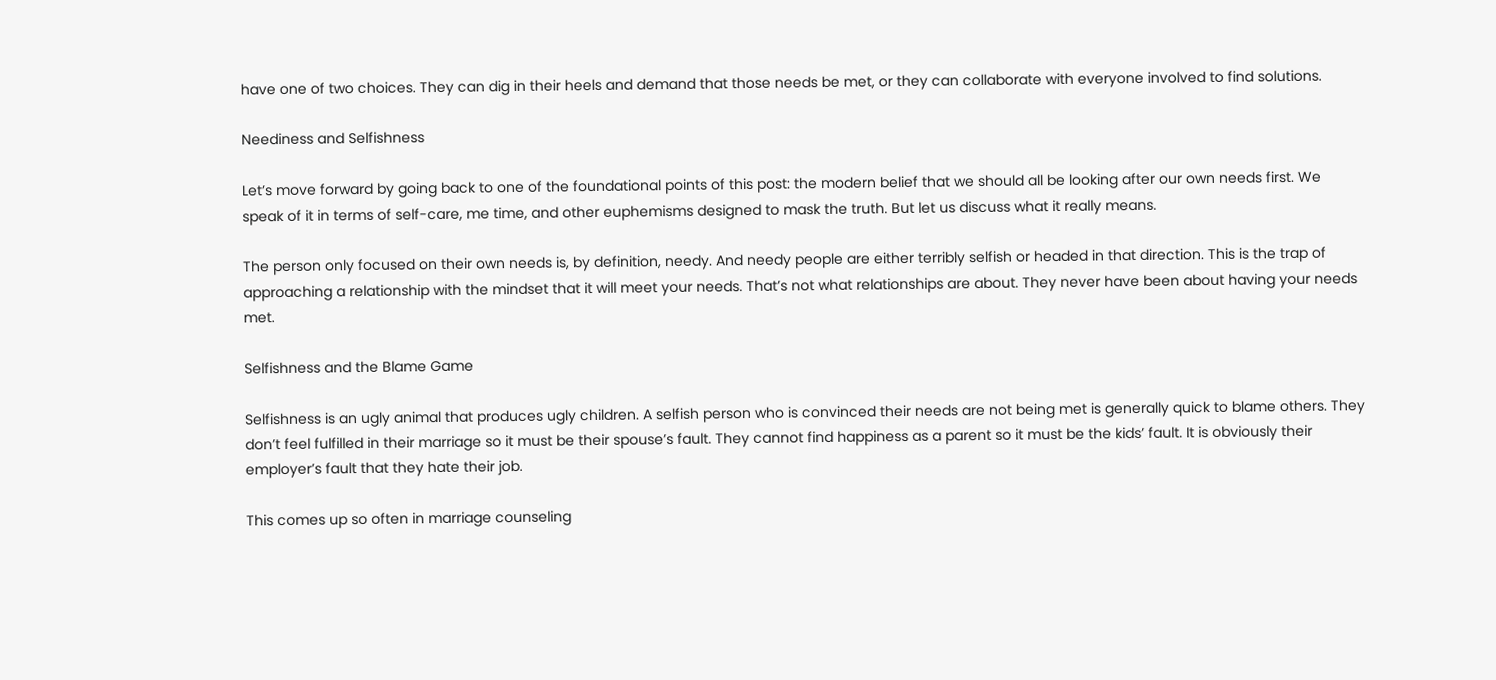have one of two choices. They can dig in their heels and demand that those needs be met, or they can collaborate with everyone involved to find solutions.

Neediness and Selfishness

Let’s move forward by going back to one of the foundational points of this post: the modern belief that we should all be looking after our own needs first. We speak of it in terms of self-care, me time, and other euphemisms designed to mask the truth. But let us discuss what it really means.

The person only focused on their own needs is, by definition, needy. And needy people are either terribly selfish or headed in that direction. This is the trap of approaching a relationship with the mindset that it will meet your needs. That’s not what relationships are about. They never have been about having your needs met.

Selfishness and the Blame Game

Selfishness is an ugly animal that produces ugly children. A selfish person who is convinced their needs are not being met is generally quick to blame others. They don’t feel fulfilled in their marriage so it must be their spouse’s fault. They cannot find happiness as a parent so it must be the kids’ fault. It is obviously their employer’s fault that they hate their job.

This comes up so often in marriage counseling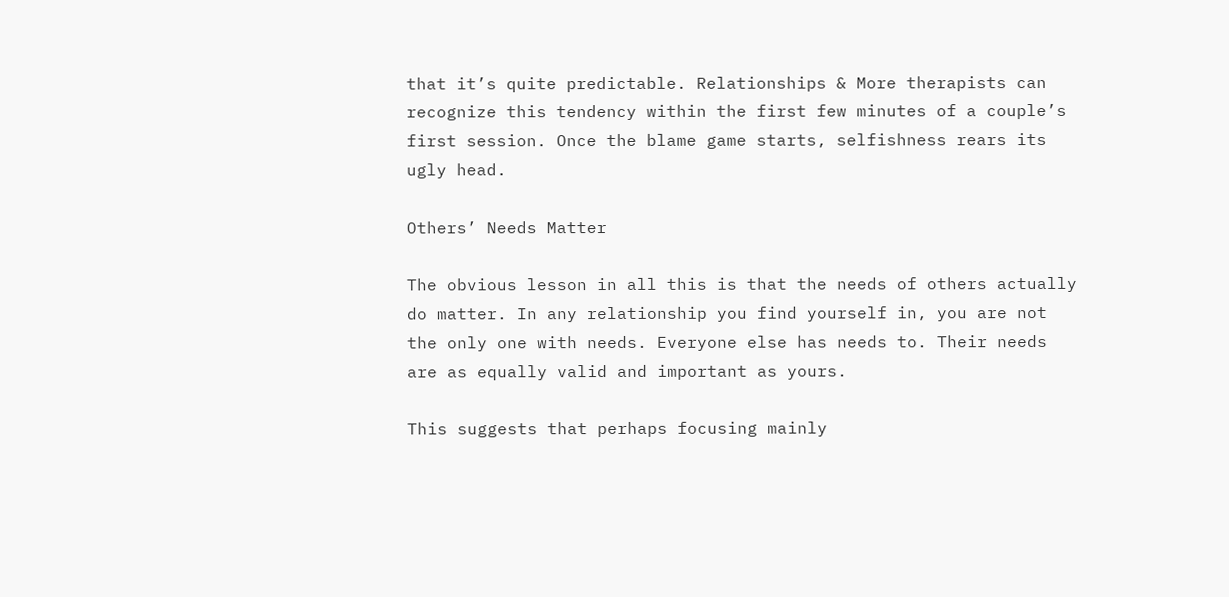that it’s quite predictable. Relationships & More therapists can recognize this tendency within the first few minutes of a couple’s first session. Once the blame game starts, selfishness rears its ugly head.

Others’ Needs Matter

The obvious lesson in all this is that the needs of others actually do matter. In any relationship you find yourself in, you are not the only one with needs. Everyone else has needs to. Their needs are as equally valid and important as yours.

This suggests that perhaps focusing mainly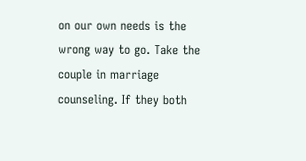on our own needs is the wrong way to go. Take the couple in marriage counseling. If they both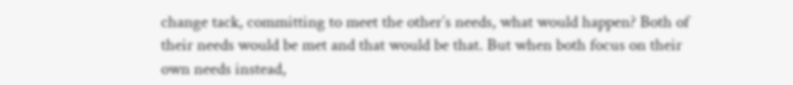change tack, committing to meet the other’s needs, what would happen? Both of their needs would be met and that would be that. But when both focus on their own needs instead,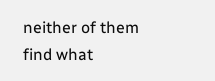neither of them find what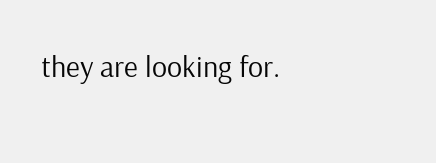they are looking for.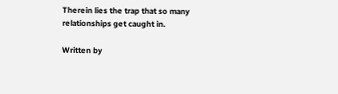Therein lies the trap that so many relationships get caught in.

Written by